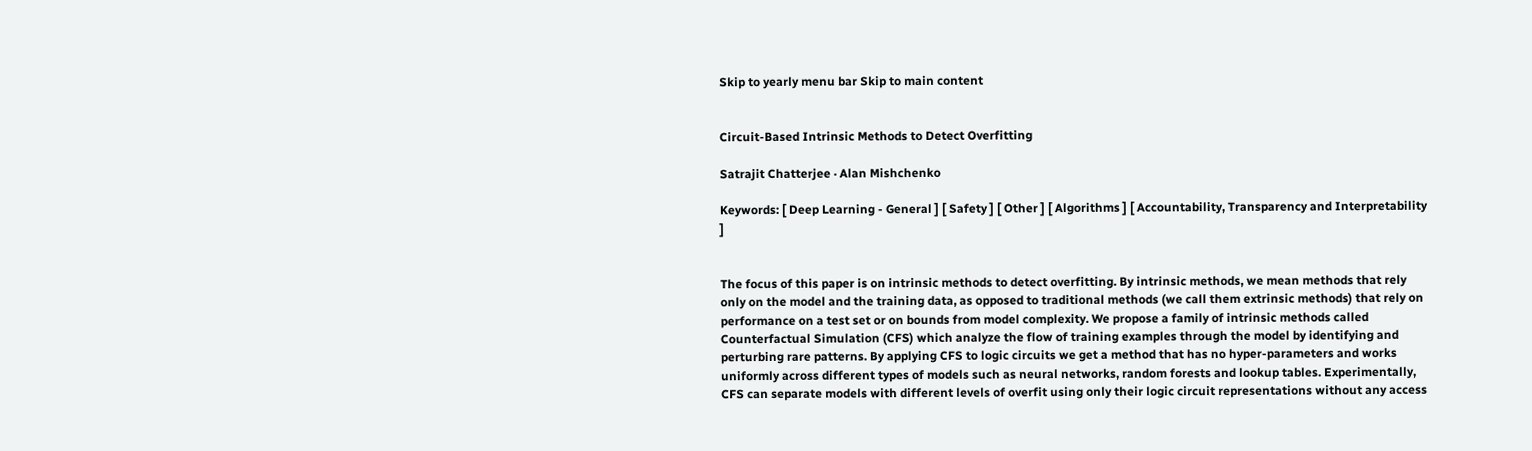Skip to yearly menu bar Skip to main content


Circuit-Based Intrinsic Methods to Detect Overfitting

Satrajit Chatterjee · Alan Mishchenko

Keywords: [ Deep Learning - General ] [ Safety ] [ Other ] [ Algorithms ] [ Accountability, Transparency and Interpretability ]


The focus of this paper is on intrinsic methods to detect overfitting. By intrinsic methods, we mean methods that rely only on the model and the training data, as opposed to traditional methods (we call them extrinsic methods) that rely on performance on a test set or on bounds from model complexity. We propose a family of intrinsic methods called Counterfactual Simulation (CFS) which analyze the flow of training examples through the model by identifying and perturbing rare patterns. By applying CFS to logic circuits we get a method that has no hyper-parameters and works uniformly across different types of models such as neural networks, random forests and lookup tables. Experimentally, CFS can separate models with different levels of overfit using only their logic circuit representations without any access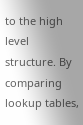to the high level structure. By comparing lookup tables,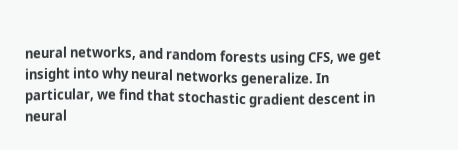neural networks, and random forests using CFS, we get insight into why neural networks generalize. In particular, we find that stochastic gradient descent in neural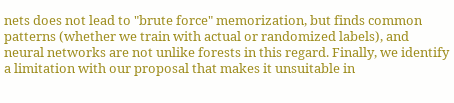nets does not lead to "brute force" memorization, but finds common patterns (whether we train with actual or randomized labels), and neural networks are not unlike forests in this regard. Finally, we identify a limitation with our proposal that makes it unsuitable in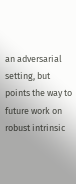an adversarial setting, but points the way to future work on robust intrinsic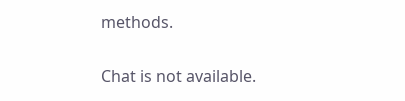methods.

Chat is not available.